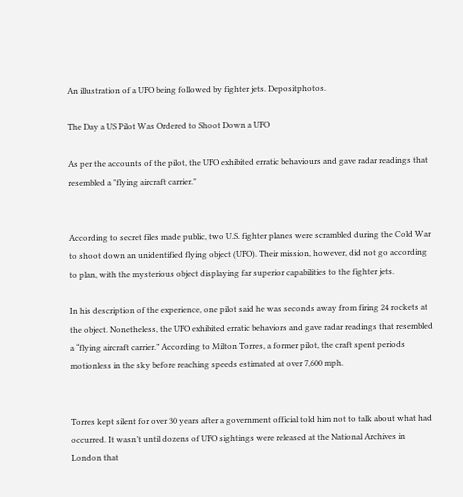An illustration of a UFO being followed by fighter jets. Depositphotos.

The Day a US Pilot Was Ordered to Shoot Down a UFO

As per the accounts of the pilot, the UFO exhibited erratic behaviours and gave radar readings that resembled a "flying aircraft carrier."


According to secret files made public, two U.S. fighter planes were scrambled during the Cold War to shoot down an unidentified flying object (UFO). Their mission, however, did not go according to plan, with the mysterious object displaying far superior capabilities to the fighter jets.

In his description of the experience, one pilot said he was seconds away from firing 24 rockets at the object. Nonetheless, the UFO exhibited erratic behaviors and gave radar readings that resembled a “flying aircraft carrier.” According to Milton Torres, a former pilot, the craft spent periods motionless in the sky before reaching speeds estimated at over 7,600 mph.


Torres kept silent for over 30 years after a government official told him not to talk about what had occurred. It wasn’t until dozens of UFO sightings were released at the National Archives in London that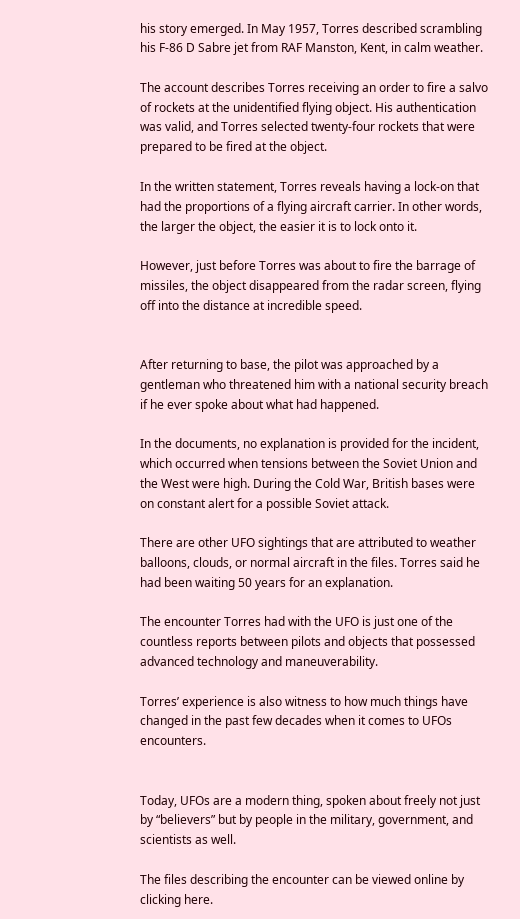his story emerged. In May 1957, Torres described scrambling his F-86 D Sabre jet from RAF Manston, Kent, in calm weather.

The account describes Torres receiving an order to fire a salvo of rockets at the unidentified flying object. His authentication was valid, and Torres selected twenty-four rockets that were prepared to be fired at the object.

In the written statement, Torres reveals having a lock-on that had the proportions of a flying aircraft carrier. In other words, the larger the object, the easier it is to lock onto it.

However, just before Torres was about to fire the barrage of missiles, the object disappeared from the radar screen, flying off into the distance at incredible speed.


After returning to base, the pilot was approached by a gentleman who threatened him with a national security breach if he ever spoke about what had happened.

In the documents, no explanation is provided for the incident, which occurred when tensions between the Soviet Union and the West were high. During the Cold War, British bases were on constant alert for a possible Soviet attack.

There are other UFO sightings that are attributed to weather balloons, clouds, or normal aircraft in the files. Torres said he had been waiting 50 years for an explanation.

The encounter Torres had with the UFO is just one of the countless reports between pilots and objects that possessed advanced technology and maneuverability.

Torres’ experience is also witness to how much things have changed in the past few decades when it comes to UFOs encounters.


Today, UFOs are a modern thing, spoken about freely not just by “believers” but by people in the military, government, and scientists as well.

The files describing the encounter can be viewed online by clicking here.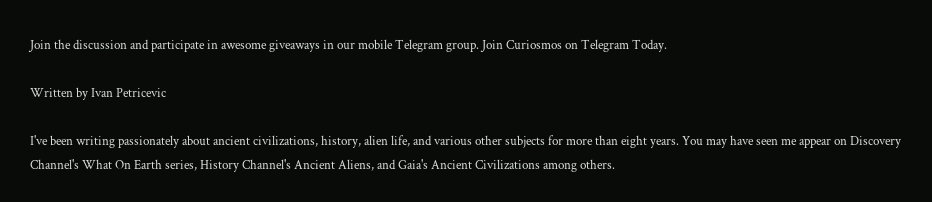Join the discussion and participate in awesome giveaways in our mobile Telegram group. Join Curiosmos on Telegram Today.

Written by Ivan Petricevic

I've been writing passionately about ancient civilizations, history, alien life, and various other subjects for more than eight years. You may have seen me appear on Discovery Channel's What On Earth series, History Channel's Ancient Aliens, and Gaia's Ancient Civilizations among others.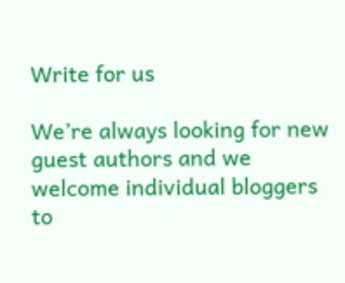Write for us

We’re always looking for new guest authors and we welcome individual bloggers to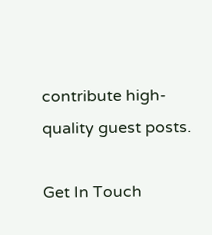contribute high-quality guest posts.

Get In Touch